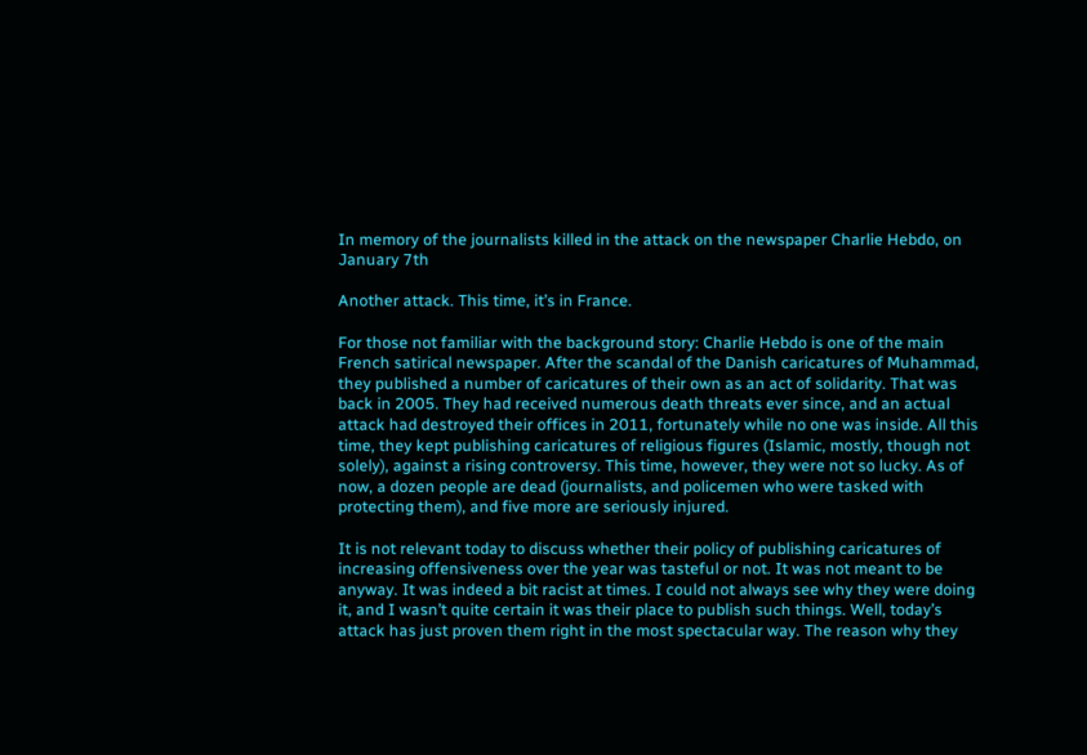In memory of the journalists killed in the attack on the newspaper Charlie Hebdo, on January 7th

Another attack. This time, it’s in France.

For those not familiar with the background story: Charlie Hebdo is one of the main French satirical newspaper. After the scandal of the Danish caricatures of Muhammad, they published a number of caricatures of their own as an act of solidarity. That was back in 2005. They had received numerous death threats ever since, and an actual attack had destroyed their offices in 2011, fortunately while no one was inside. All this time, they kept publishing caricatures of religious figures (Islamic, mostly, though not solely), against a rising controversy. This time, however, they were not so lucky. As of now, a dozen people are dead (journalists, and policemen who were tasked with protecting them), and five more are seriously injured.

It is not relevant today to discuss whether their policy of publishing caricatures of increasing offensiveness over the year was tasteful or not. It was not meant to be anyway. It was indeed a bit racist at times. I could not always see why they were doing it, and I wasn’t quite certain it was their place to publish such things. Well, today’s attack has just proven them right in the most spectacular way. The reason why they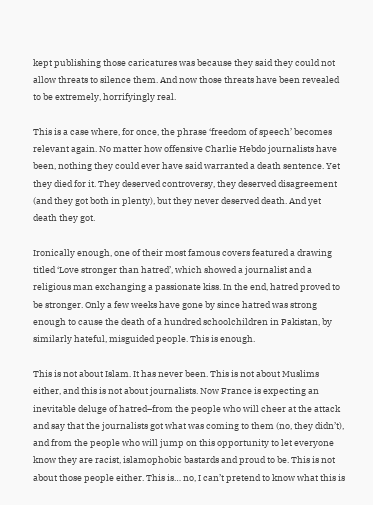kept publishing those caricatures was because they said they could not allow threats to silence them. And now those threats have been revealed to be extremely, horrifyingly real.

This is a case where, for once, the phrase ‘freedom of speech’ becomes relevant again. No matter how offensive Charlie Hebdo journalists have been, nothing they could ever have said warranted a death sentence. Yet they died for it. They deserved controversy, they deserved disagreement (and they got both in plenty), but they never deserved death. And yet death they got.

Ironically enough, one of their most famous covers featured a drawing titled ‘Love stronger than hatred’, which showed a journalist and a religious man exchanging a passionate kiss. In the end, hatred proved to be stronger. Only a few weeks have gone by since hatred was strong enough to cause the death of a hundred schoolchildren in Pakistan, by similarly hateful, misguided people. This is enough.

This is not about Islam. It has never been. This is not about Muslims either, and this is not about journalists. Now France is expecting an inevitable deluge of hatred–from the people who will cheer at the attack and say that the journalists got what was coming to them (no, they didn’t), and from the people who will jump on this opportunity to let everyone know they are racist, islamophobic bastards and proud to be. This is not about those people either. This is… no, I can’t pretend to know what this is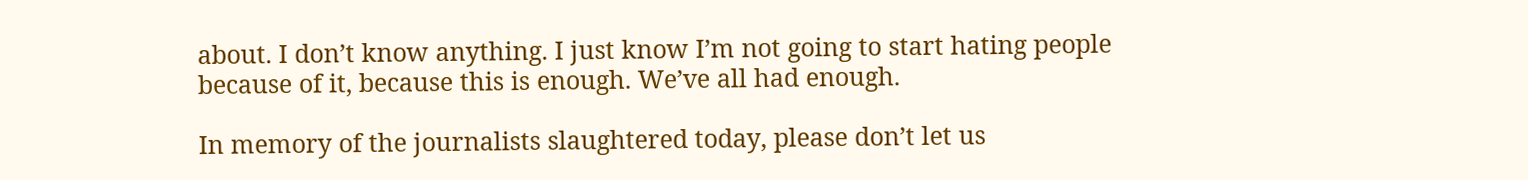about. I don’t know anything. I just know I’m not going to start hating people because of it, because this is enough. We’ve all had enough.

In memory of the journalists slaughtered today, please don’t let us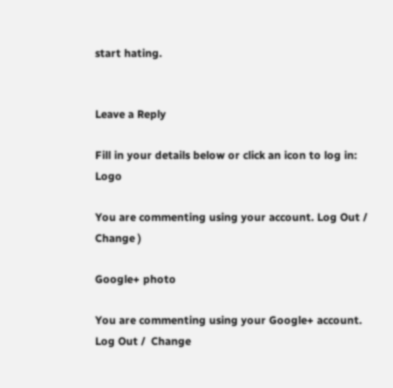start hating.


Leave a Reply

Fill in your details below or click an icon to log in: Logo

You are commenting using your account. Log Out /  Change )

Google+ photo

You are commenting using your Google+ account. Log Out /  Change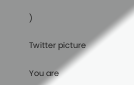)

Twitter picture

You are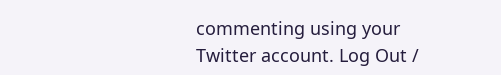commenting using your Twitter account. Log Out /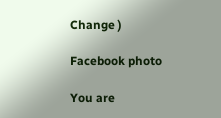Change )

Facebook photo

You are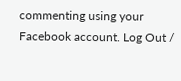commenting using your Facebook account. Log Out /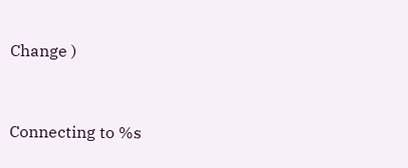Change )


Connecting to %s